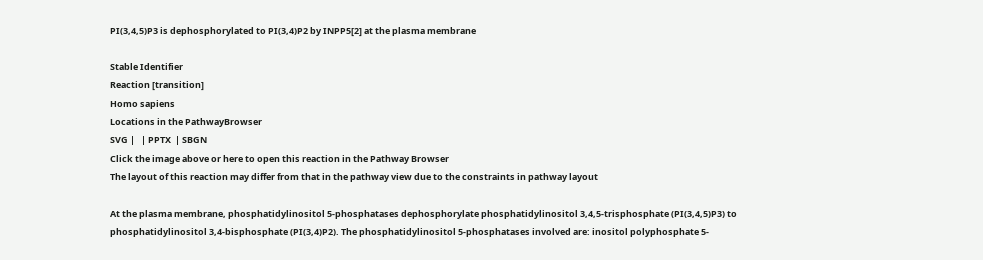PI(3,4,5)P3 is dephosphorylated to PI(3,4)P2 by INPP5[2] at the plasma membrane

Stable Identifier
Reaction [transition]
Homo sapiens
Locations in the PathwayBrowser
SVG |   | PPTX  | SBGN
Click the image above or here to open this reaction in the Pathway Browser
The layout of this reaction may differ from that in the pathway view due to the constraints in pathway layout

At the plasma membrane, phosphatidylinositol 5-phosphatases dephosphorylate phosphatidylinositol 3,4,5-trisphosphate (PI(3,4,5)P3) to phosphatidylinositol 3,4-bisphosphate (PI(3,4)P2). The phosphatidylinositol 5-phosphatases involved are: inositol polyphosphate 5-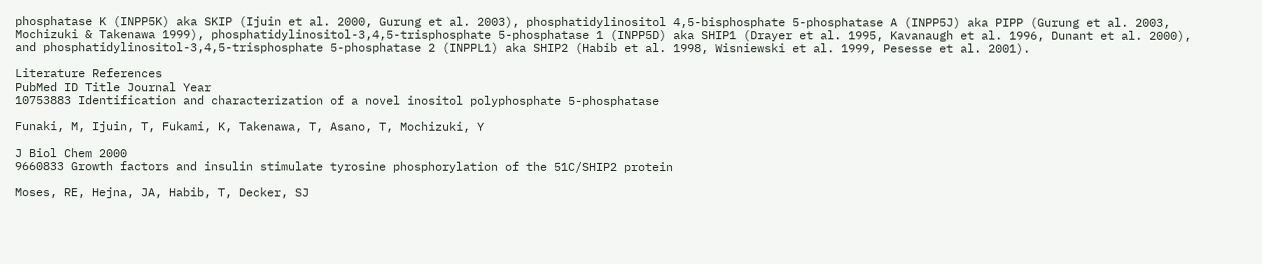phosphatase K (INPP5K) aka SKIP (Ijuin et al. 2000, Gurung et al. 2003), phosphatidylinositol 4,5-bisphosphate 5-phosphatase A (INPP5J) aka PIPP (Gurung et al. 2003, Mochizuki & Takenawa 1999), phosphatidylinositol-3,4,5-trisphosphate 5-phosphatase 1 (INPP5D) aka SHIP1 (Drayer et al. 1995, Kavanaugh et al. 1996, Dunant et al. 2000), and phosphatidylinositol-3,4,5-trisphosphate 5-phosphatase 2 (INPPL1) aka SHIP2 (Habib et al. 1998, Wisniewski et al. 1999, Pesesse et al. 2001).

Literature References
PubMed ID Title Journal Year
10753883 Identification and characterization of a novel inositol polyphosphate 5-phosphatase

Funaki, M, Ijuin, T, Fukami, K, Takenawa, T, Asano, T, Mochizuki, Y

J Biol Chem 2000
9660833 Growth factors and insulin stimulate tyrosine phosphorylation of the 51C/SHIP2 protein

Moses, RE, Hejna, JA, Habib, T, Decker, SJ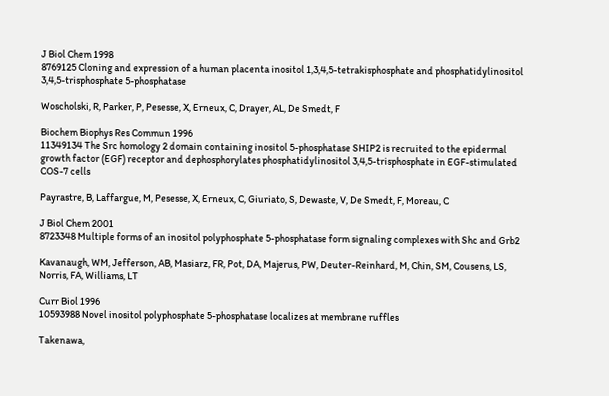J Biol Chem 1998
8769125 Cloning and expression of a human placenta inositol 1,3,4,5-tetrakisphosphate and phosphatidylinositol 3,4,5-trisphosphate 5-phosphatase

Woscholski, R, Parker, P, Pesesse, X, Erneux, C, Drayer, AL, De Smedt, F

Biochem Biophys Res Commun 1996
11349134 The Src homology 2 domain containing inositol 5-phosphatase SHIP2 is recruited to the epidermal growth factor (EGF) receptor and dephosphorylates phosphatidylinositol 3,4,5-trisphosphate in EGF-stimulated COS-7 cells

Payrastre, B, Laffargue, M, Pesesse, X, Erneux, C, Giuriato, S, Dewaste, V, De Smedt, F, Moreau, C

J Biol Chem 2001
8723348 Multiple forms of an inositol polyphosphate 5-phosphatase form signaling complexes with Shc and Grb2

Kavanaugh, WM, Jefferson, AB, Masiarz, FR, Pot, DA, Majerus, PW, Deuter-Reinhard, M, Chin, SM, Cousens, LS, Norris, FA, Williams, LT

Curr Biol 1996
10593988 Novel inositol polyphosphate 5-phosphatase localizes at membrane ruffles

Takenawa,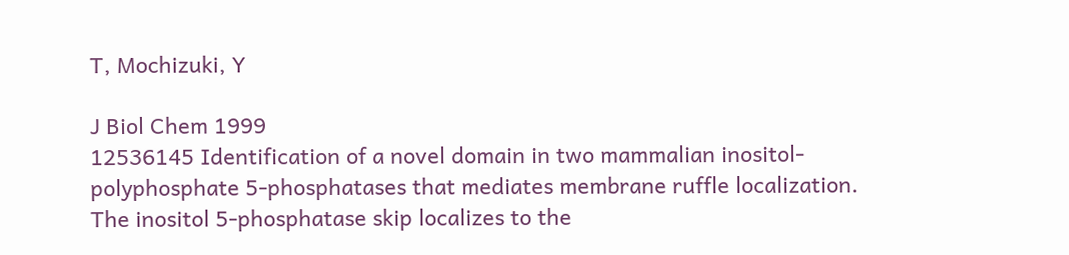T, Mochizuki, Y

J Biol Chem 1999
12536145 Identification of a novel domain in two mammalian inositol-polyphosphate 5-phosphatases that mediates membrane ruffle localization. The inositol 5-phosphatase skip localizes to the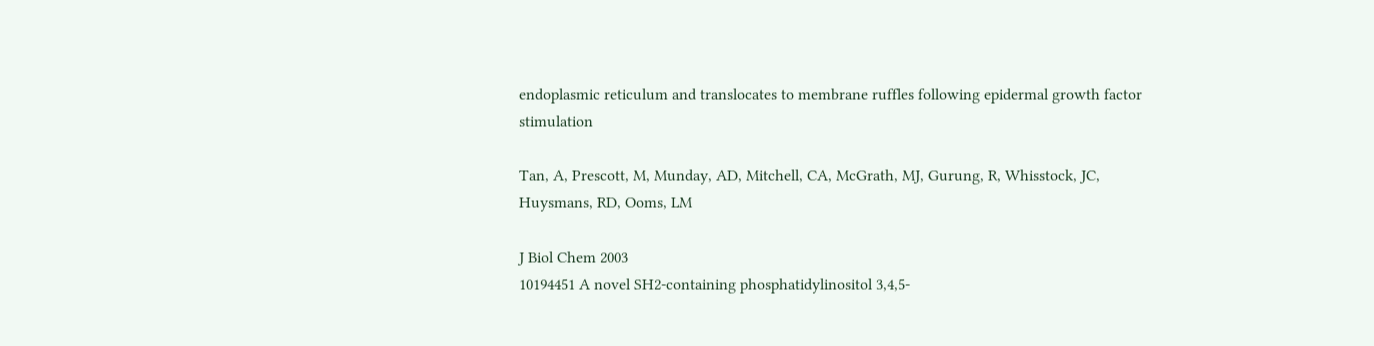endoplasmic reticulum and translocates to membrane ruffles following epidermal growth factor stimulation

Tan, A, Prescott, M, Munday, AD, Mitchell, CA, McGrath, MJ, Gurung, R, Whisstock, JC, Huysmans, RD, Ooms, LM

J Biol Chem 2003
10194451 A novel SH2-containing phosphatidylinositol 3,4,5-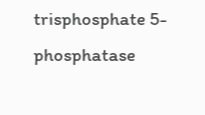trisphosphate 5-phosphatase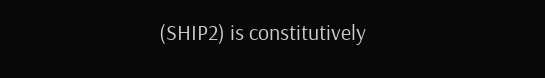(SHIP2) is constitutively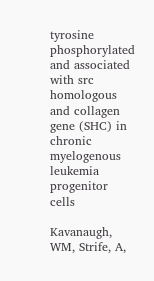tyrosine phosphorylated and associated with src homologous and collagen gene (SHC) in chronic myelogenous leukemia progenitor cells

Kavanaugh, WM, Strife, A,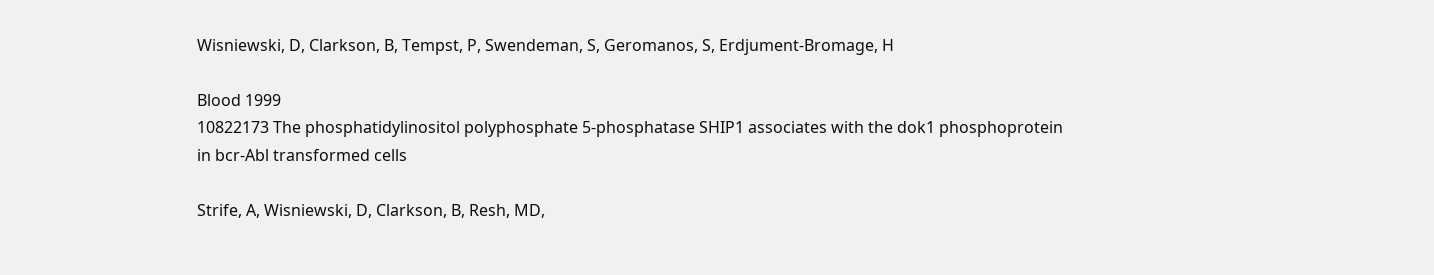Wisniewski, D, Clarkson, B, Tempst, P, Swendeman, S, Geromanos, S, Erdjument-Bromage, H

Blood 1999
10822173 The phosphatidylinositol polyphosphate 5-phosphatase SHIP1 associates with the dok1 phosphoprotein in bcr-Abl transformed cells

Strife, A, Wisniewski, D, Clarkson, B, Resh, MD,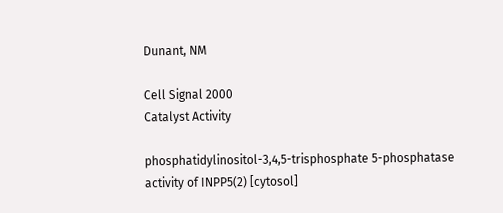Dunant, NM

Cell Signal 2000
Catalyst Activity

phosphatidylinositol-3,4,5-trisphosphate 5-phosphatase activity of INPP5(2) [cytosol]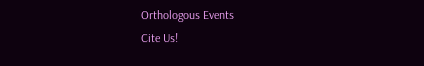Orthologous Events
Cite Us!